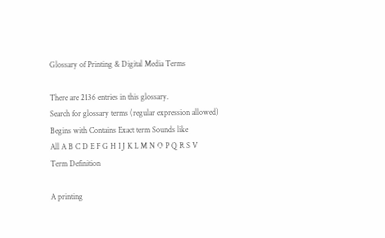Glossary of Printing & Digital Media Terms

There are 2136 entries in this glossary.
Search for glossary terms (regular expression allowed)
Begins with Contains Exact term Sounds like
All A B C D E F G H I J K L M N O P Q R S V
Term Definition

A printing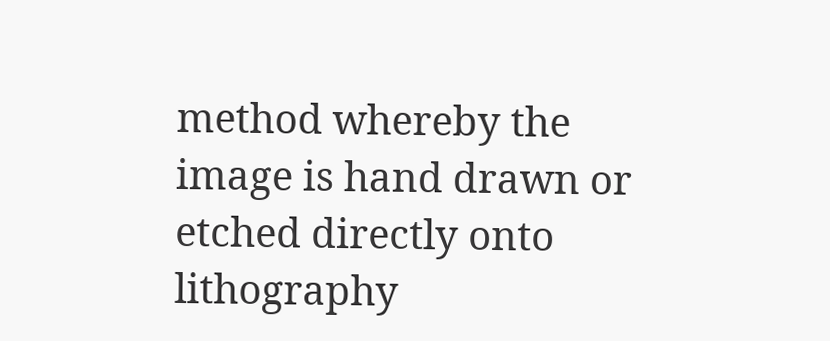method whereby the image is hand drawn or etched directly onto lithography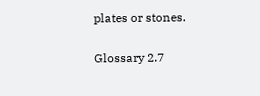plates or stones.

Glossary 2.7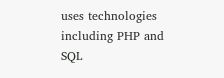uses technologies including PHP and SQL